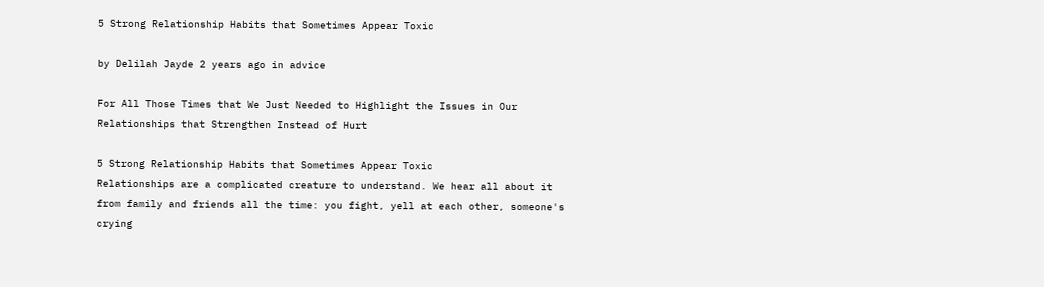5 Strong Relationship Habits that Sometimes Appear Toxic

by Delilah Jayde 2 years ago in advice

For All Those Times that We Just Needed to Highlight the Issues in Our Relationships that Strengthen Instead of Hurt

5 Strong Relationship Habits that Sometimes Appear Toxic
Relationships are a complicated creature to understand. We hear all about it from family and friends all the time: you fight, yell at each other, someone's crying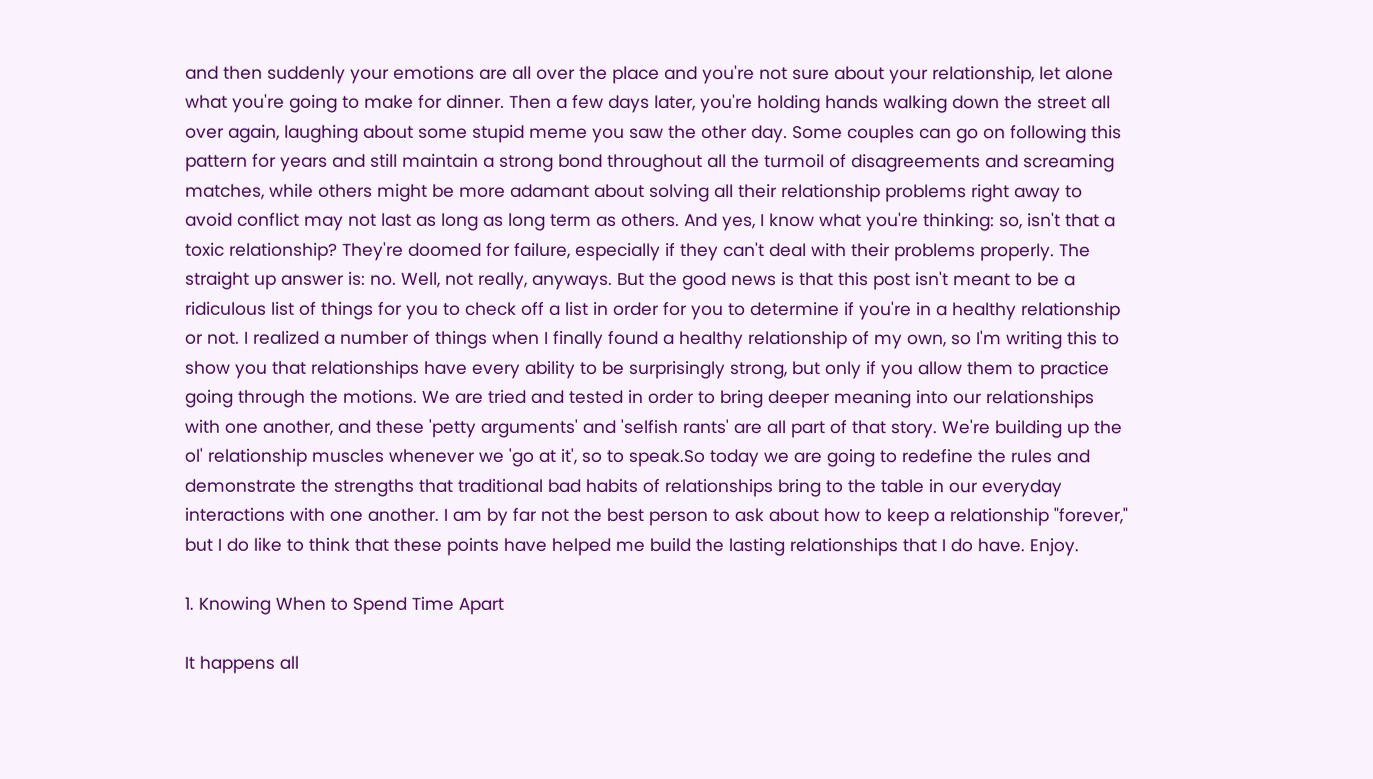and then suddenly your emotions are all over the place and you're not sure about your relationship, let alone what you're going to make for dinner. Then a few days later, you're holding hands walking down the street all over again, laughing about some stupid meme you saw the other day. Some couples can go on following this pattern for years and still maintain a strong bond throughout all the turmoil of disagreements and screaming matches, while others might be more adamant about solving all their relationship problems right away to avoid conflict may not last as long as long term as others. And yes, I know what you're thinking: so, isn't that a toxic relationship? They're doomed for failure, especially if they can't deal with their problems properly. The straight up answer is: no. Well, not really, anyways. But the good news is that this post isn't meant to be a ridiculous list of things for you to check off a list in order for you to determine if you're in a healthy relationship or not. I realized a number of things when I finally found a healthy relationship of my own, so I'm writing this to show you that relationships have every ability to be surprisingly strong, but only if you allow them to practice going through the motions. We are tried and tested in order to bring deeper meaning into our relationships with one another, and these 'petty arguments' and 'selfish rants' are all part of that story. We're building up the ol' relationship muscles whenever we 'go at it', so to speak.So today we are going to redefine the rules and demonstrate the strengths that traditional bad habits of relationships bring to the table in our everyday interactions with one another. I am by far not the best person to ask about how to keep a relationship "forever," but I do like to think that these points have helped me build the lasting relationships that I do have. Enjoy.

1. Knowing When to Spend Time Apart

It happens all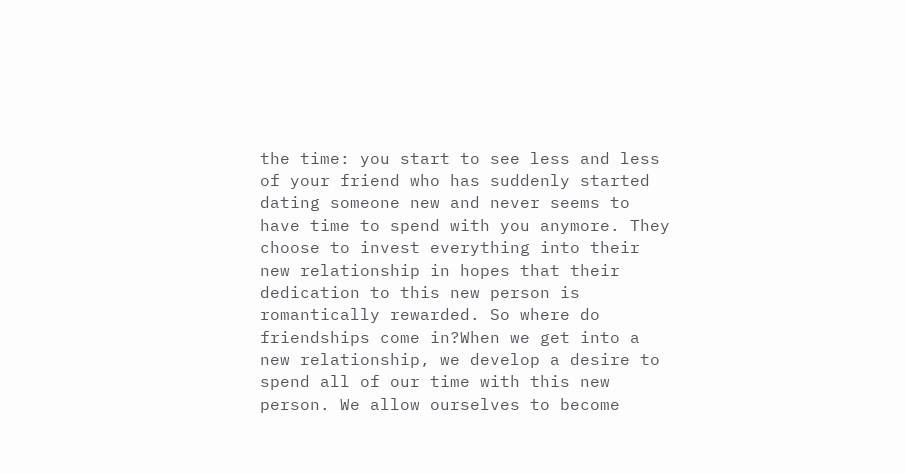the time: you start to see less and less of your friend who has suddenly started dating someone new and never seems to have time to spend with you anymore. They choose to invest everything into their new relationship in hopes that their dedication to this new person is romantically rewarded. So where do friendships come in?When we get into a new relationship, we develop a desire to spend all of our time with this new person. We allow ourselves to become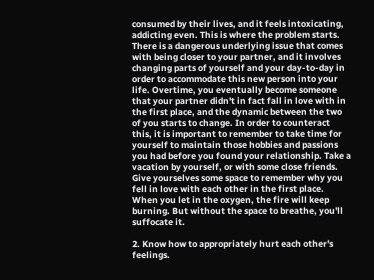consumed by their lives, and it feels intoxicating, addicting even. This is where the problem starts. There is a dangerous underlying issue that comes with being closer to your partner, and it involves changing parts of yourself and your day-to-day in order to accommodate this new person into your life. Overtime, you eventually become someone that your partner didn't in fact fall in love with in the first place, and the dynamic between the two of you starts to change. In order to counteract this, it is important to remember to take time for yourself to maintain those hobbies and passions you had before you found your relationship. Take a vacation by yourself, or with some close friends. Give yourselves some space to remember why you fell in love with each other in the first place. When you let in the oxygen, the fire will keep burning. But without the space to breathe, you'll suffocate it.

2. Know how to appropriately hurt each other's feelings.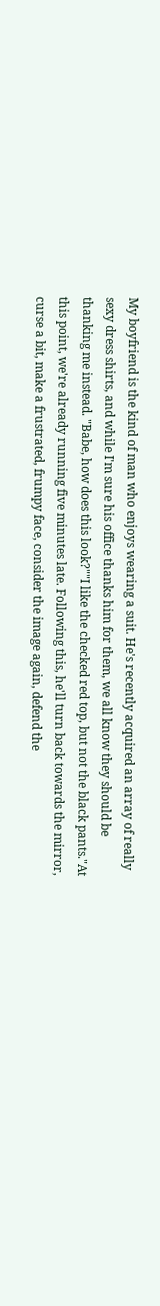My boyfriend is the kind of man who enjoys wearing a suit. He's recently acquired an array of really sexy dress shirts, and while I'm sure his office thanks him for them, we all know they should be thanking me instead. "Babe, how does this look?""I like the checked red top, but not the black pants."At this point, we're already running five minutes late. Following this, he'll turn back towards the mirror, curse a bit, make a frustrated, frumpy face, consider the image again, defend the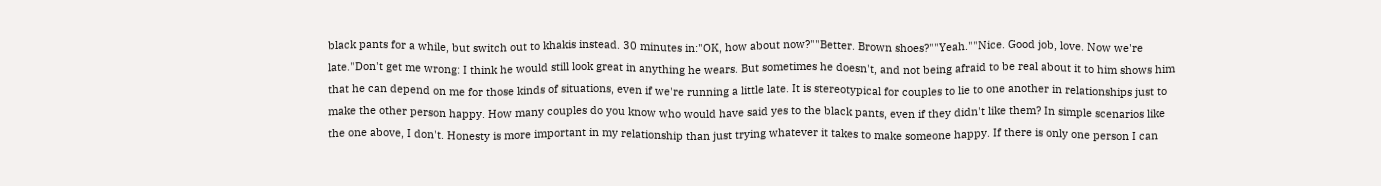black pants for a while, but switch out to khakis instead. 30 minutes in:"OK, how about now?""Better. Brown shoes?""Yeah.""Nice. Good job, love. Now we're late."Don't get me wrong: I think he would still look great in anything he wears. But sometimes he doesn't, and not being afraid to be real about it to him shows him that he can depend on me for those kinds of situations, even if we're running a little late. It is stereotypical for couples to lie to one another in relationships just to make the other person happy. How many couples do you know who would have said yes to the black pants, even if they didn't like them? In simple scenarios like the one above, I don't. Honesty is more important in my relationship than just trying whatever it takes to make someone happy. If there is only one person I can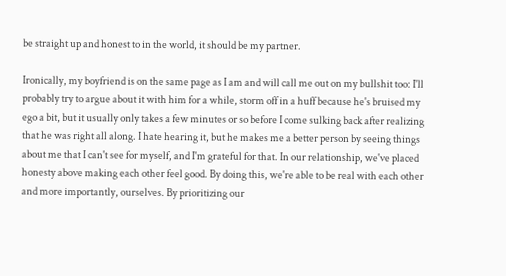be straight up and honest to in the world, it should be my partner.

Ironically, my boyfriend is on the same page as I am and will call me out on my bullshit too: I'll probably try to argue about it with him for a while, storm off in a huff because he's bruised my ego a bit, but it usually only takes a few minutes or so before I come sulking back after realizing that he was right all along. I hate hearing it, but he makes me a better person by seeing things about me that I can't see for myself, and I'm grateful for that. In our relationship, we've placed honesty above making each other feel good. By doing this, we're able to be real with each other and more importantly, ourselves. By prioritizing our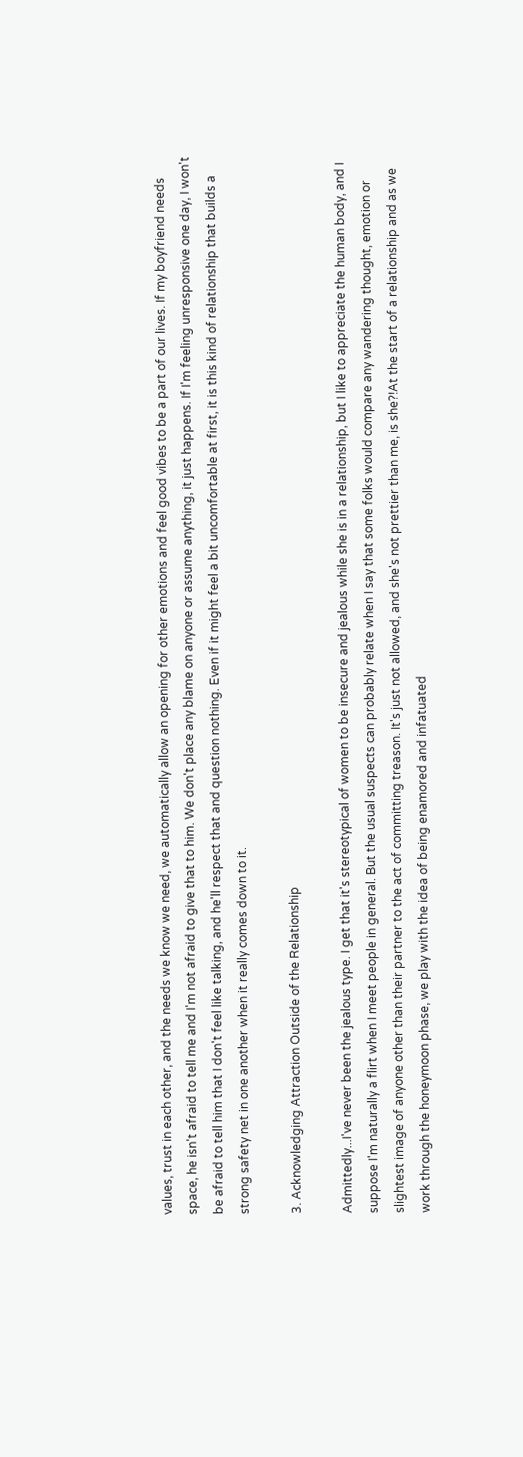values, trust in each other, and the needs we know we need, we automatically allow an opening for other emotions and feel good vibes to be a part of our lives. If my boyfriend needs space, he isn't afraid to tell me and I'm not afraid to give that to him. We don't place any blame on anyone or assume anything, it just happens. If I'm feeling unresponsive one day, I won't be afraid to tell him that I don't feel like talking, and he'll respect that and question nothing. Even if it might feel a bit uncomfortable at first, it is this kind of relationship that builds a strong safety net in one another when it really comes down to it.

3. Acknowledging Attraction Outside of the Relationship

Admittedly...I've never been the jealous type. I get that it's stereotypical of women to be insecure and jealous while she is in a relationship, but I like to appreciate the human body, and I suppose I'm naturally a flirt when I meet people in general. But the usual suspects can probably relate when I say that some folks would compare any wandering thought, emotion or slightest image of anyone other than their partner to the act of committing treason. It's just not allowed, and she's not prettier than me, is she?!At the start of a relationship and as we work through the honeymoon phase, we play with the idea of being enamored and infatuated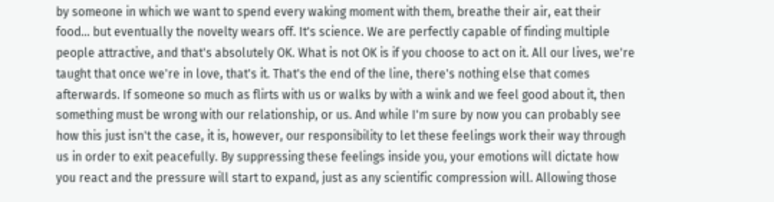by someone in which we want to spend every waking moment with them, breathe their air, eat their food... but eventually the novelty wears off. It's science. We are perfectly capable of finding multiple people attractive, and that's absolutely OK. What is not OK is if you choose to act on it. All our lives, we're taught that once we're in love, that's it. That's the end of the line, there's nothing else that comes afterwards. If someone so much as flirts with us or walks by with a wink and we feel good about it, then something must be wrong with our relationship, or us. And while I'm sure by now you can probably see how this just isn't the case, it is, however, our responsibility to let these feelings work their way through us in order to exit peacefully. By suppressing these feelings inside you, your emotions will dictate how you react and the pressure will start to expand, just as any scientific compression will. Allowing those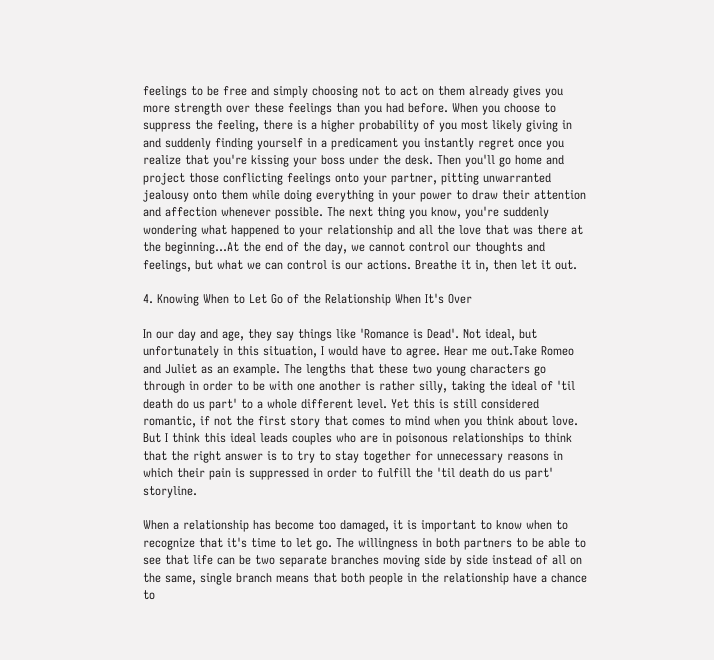feelings to be free and simply choosing not to act on them already gives you more strength over these feelings than you had before. When you choose to suppress the feeling, there is a higher probability of you most likely giving in and suddenly finding yourself in a predicament you instantly regret once you realize that you're kissing your boss under the desk. Then you'll go home and project those conflicting feelings onto your partner, pitting unwarranted jealousy onto them while doing everything in your power to draw their attention and affection whenever possible. The next thing you know, you're suddenly wondering what happened to your relationship and all the love that was there at the beginning...At the end of the day, we cannot control our thoughts and feelings, but what we can control is our actions. Breathe it in, then let it out.

4. Knowing When to Let Go of the Relationship When It's Over

In our day and age, they say things like 'Romance is Dead'. Not ideal, but unfortunately in this situation, I would have to agree. Hear me out.Take Romeo and Juliet as an example. The lengths that these two young characters go through in order to be with one another is rather silly, taking the ideal of 'til death do us part' to a whole different level. Yet this is still considered romantic, if not the first story that comes to mind when you think about love. But I think this ideal leads couples who are in poisonous relationships to think that the right answer is to try to stay together for unnecessary reasons in which their pain is suppressed in order to fulfill the 'til death do us part' storyline.

When a relationship has become too damaged, it is important to know when to recognize that it's time to let go. The willingness in both partners to be able to see that life can be two separate branches moving side by side instead of all on the same, single branch means that both people in the relationship have a chance to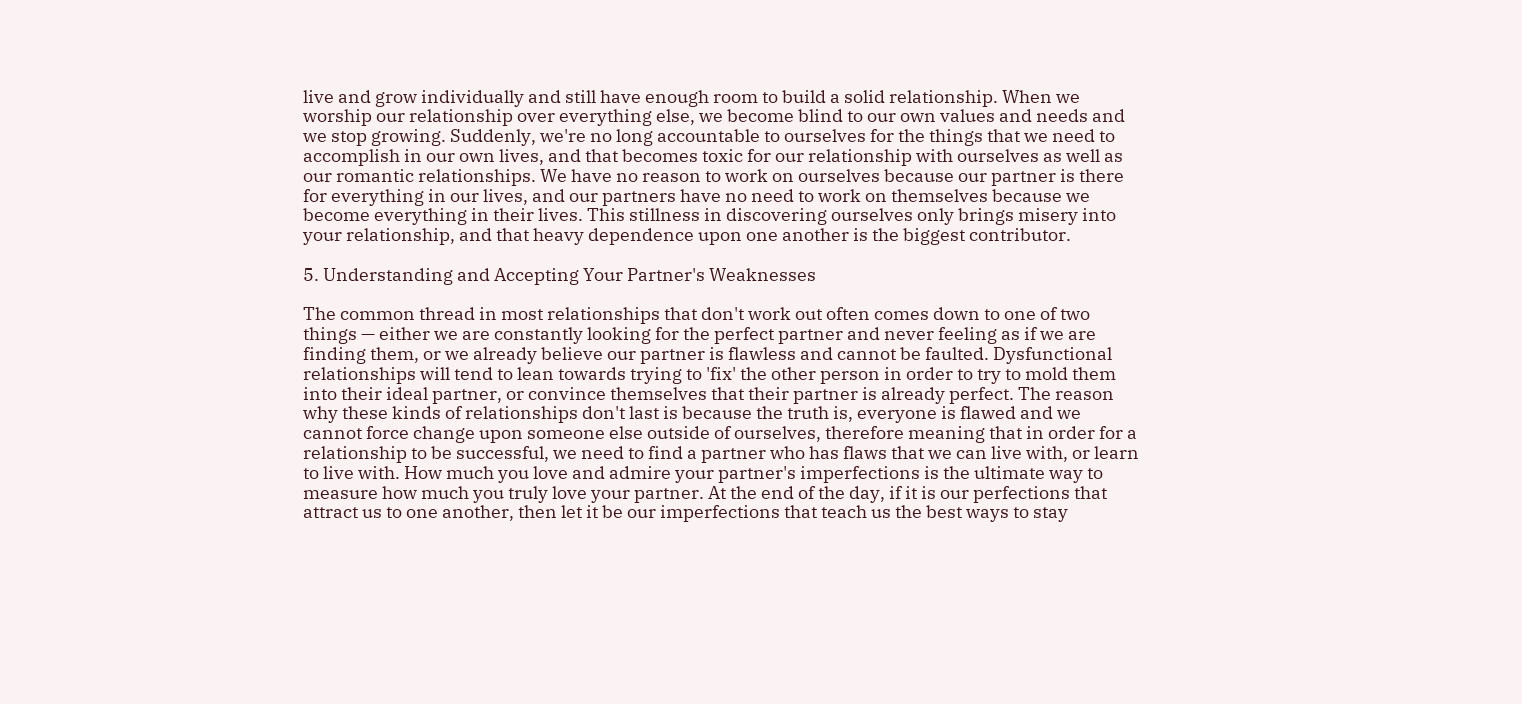live and grow individually and still have enough room to build a solid relationship. When we worship our relationship over everything else, we become blind to our own values and needs and we stop growing. Suddenly, we're no long accountable to ourselves for the things that we need to accomplish in our own lives, and that becomes toxic for our relationship with ourselves as well as our romantic relationships. We have no reason to work on ourselves because our partner is there for everything in our lives, and our partners have no need to work on themselves because we become everything in their lives. This stillness in discovering ourselves only brings misery into your relationship, and that heavy dependence upon one another is the biggest contributor.

5. Understanding and Accepting Your Partner's Weaknesses

The common thread in most relationships that don't work out often comes down to one of two things — either we are constantly looking for the perfect partner and never feeling as if we are finding them, or we already believe our partner is flawless and cannot be faulted. Dysfunctional relationships will tend to lean towards trying to 'fix' the other person in order to try to mold them into their ideal partner, or convince themselves that their partner is already perfect. The reason why these kinds of relationships don't last is because the truth is, everyone is flawed and we cannot force change upon someone else outside of ourselves, therefore meaning that in order for a relationship to be successful, we need to find a partner who has flaws that we can live with, or learn to live with. How much you love and admire your partner's imperfections is the ultimate way to measure how much you truly love your partner. At the end of the day, if it is our perfections that attract us to one another, then let it be our imperfections that teach us the best ways to stay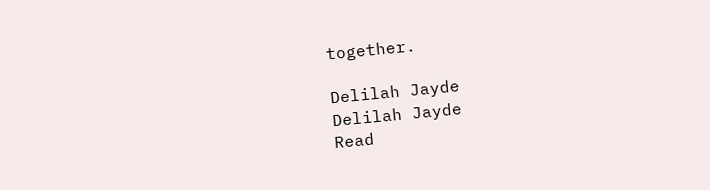together.

Delilah Jayde
Delilah Jayde
Read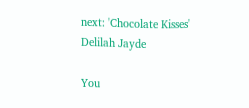next: 'Chocolate Kisses'
Delilah Jayde

You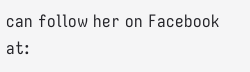can follow her on Facebook at: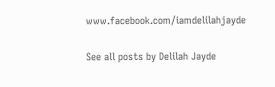www.facebook.com/iamdelilahjayde

See all posts by Delilah Jayde